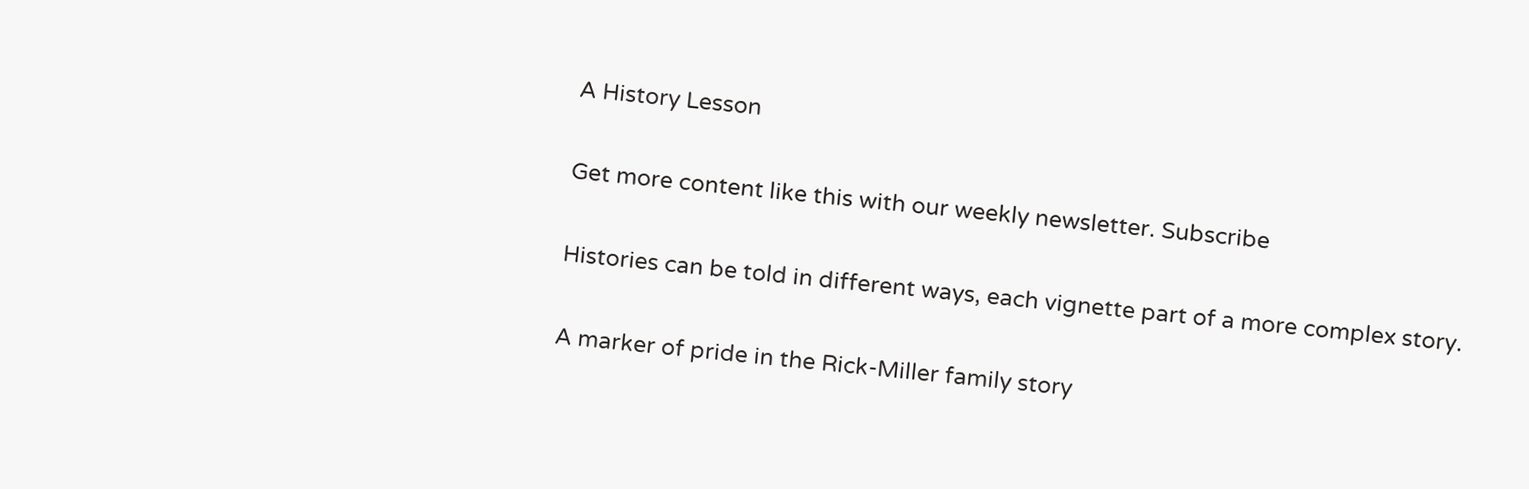A History Lesson

Get more content like this with our weekly newsletter. Subscribe

Histories can be told in different ways, each vignette part of a more complex story.

A marker of pride in the Rick-Miller family story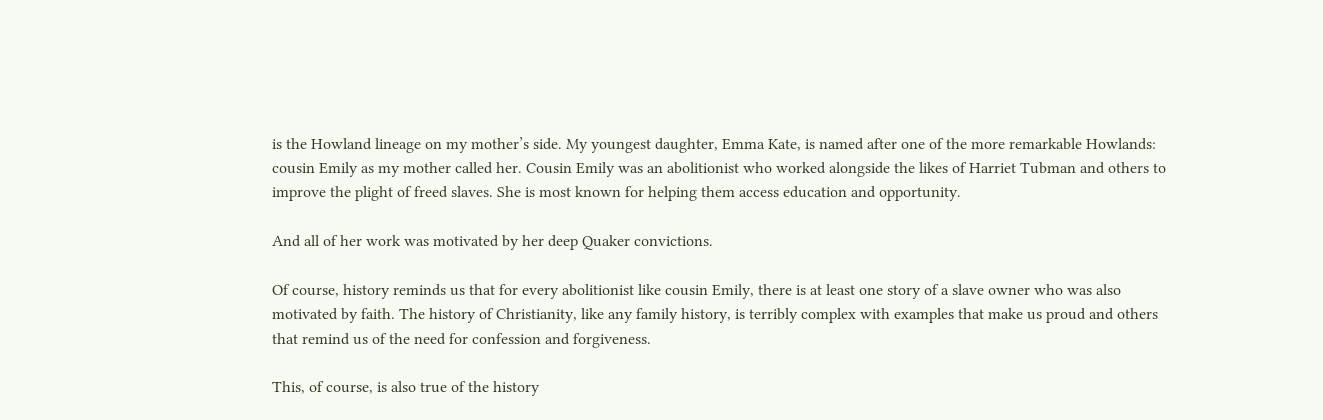is the Howland lineage on my mother’s side. My youngest daughter, Emma Kate, is named after one of the more remarkable Howlands: cousin Emily as my mother called her. Cousin Emily was an abolitionist who worked alongside the likes of Harriet Tubman and others to improve the plight of freed slaves. She is most known for helping them access education and opportunity.

And all of her work was motivated by her deep Quaker convictions.

Of course, history reminds us that for every abolitionist like cousin Emily, there is at least one story of a slave owner who was also motivated by faith. The history of Christianity, like any family history, is terribly complex with examples that make us proud and others that remind us of the need for confession and forgiveness.

This, of course, is also true of the history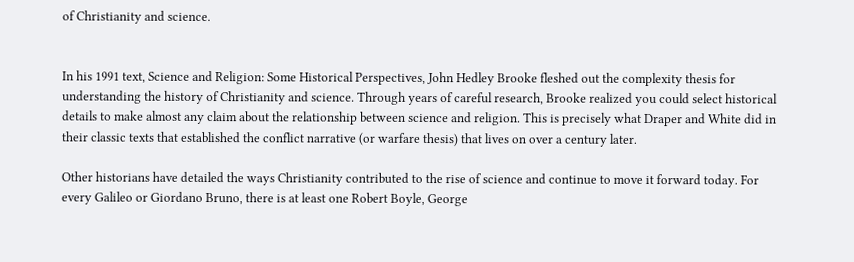of Christianity and science.


In his 1991 text, Science and Religion: Some Historical Perspectives, John Hedley Brooke fleshed out the complexity thesis for understanding the history of Christianity and science. Through years of careful research, Brooke realized you could select historical details to make almost any claim about the relationship between science and religion. This is precisely what Draper and White did in their classic texts that established the conflict narrative (or warfare thesis) that lives on over a century later.

Other historians have detailed the ways Christianity contributed to the rise of science and continue to move it forward today. For every Galileo or Giordano Bruno, there is at least one Robert Boyle, George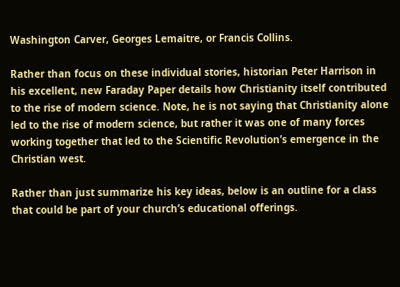Washington Carver, Georges Lemaitre, or Francis Collins.

Rather than focus on these individual stories, historian Peter Harrison in his excellent, new Faraday Paper details how Christianity itself contributed to the rise of modern science. Note, he is not saying that Christianity alone led to the rise of modern science, but rather it was one of many forces working together that led to the Scientific Revolution’s emergence in the Christian west.

Rather than just summarize his key ideas, below is an outline for a class that could be part of your church’s educational offerings.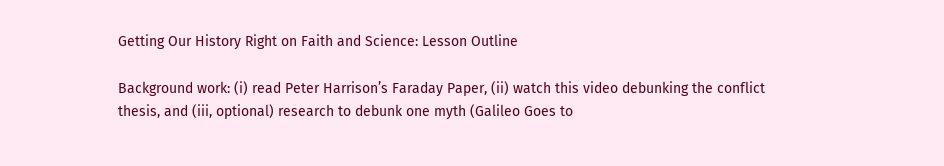Getting Our History Right on Faith and Science: Lesson Outline

Background work: (i) read Peter Harrison’s Faraday Paper, (ii) watch this video debunking the conflict thesis, and (iii, optional) research to debunk one myth (Galileo Goes to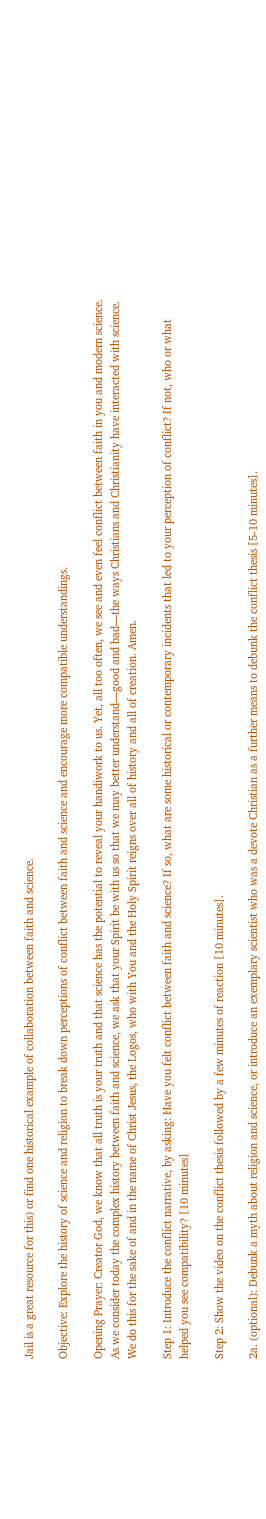Jail is a great resource for this) or find one historical example of collaboration between faith and science.

Objective: Explore the history of science and religion to break down perceptions of conflict between faith and science and encourage more compatible understandings.

Opening Prayer: Creator God, we know that all truth is your truth and that science has the potential to reveal your handiwork to us. Yet, all too often, we see and even feel conflict between faith in you and modern science. As we consider today the complex history between faith and science, we ask that your Spirit be with us so that we may better understand—good and bad—the ways Christians and Christianity have interacted with science. We do this for the sake of and in the name of Christ Jesus, the Logos, who with You and the Holy Spirit reigns over all of history and all of creation. Amen.

Step 1: Introduce the conflict narrative, by asking: Have you felt conflict between faith and science? If so, what are some historical or contemporary incidents that led to your perception of conflict? If not, who or what helped you see compatibility? [10 minutes]

Step 2: Show the video on the conflict thesis followed by a few minutes of reaction [10 minutes].

2a. (optional): Debunk a myth about religion and science, or introduce an exemplary scientist who was a devote Christian as a further means to debunk the conflict thesis [5-10 minutes].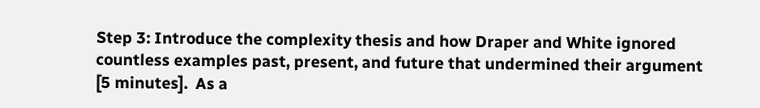Step 3: Introduce the complexity thesis and how Draper and White ignored countless examples past, present, and future that undermined their argument [5 minutes].  As a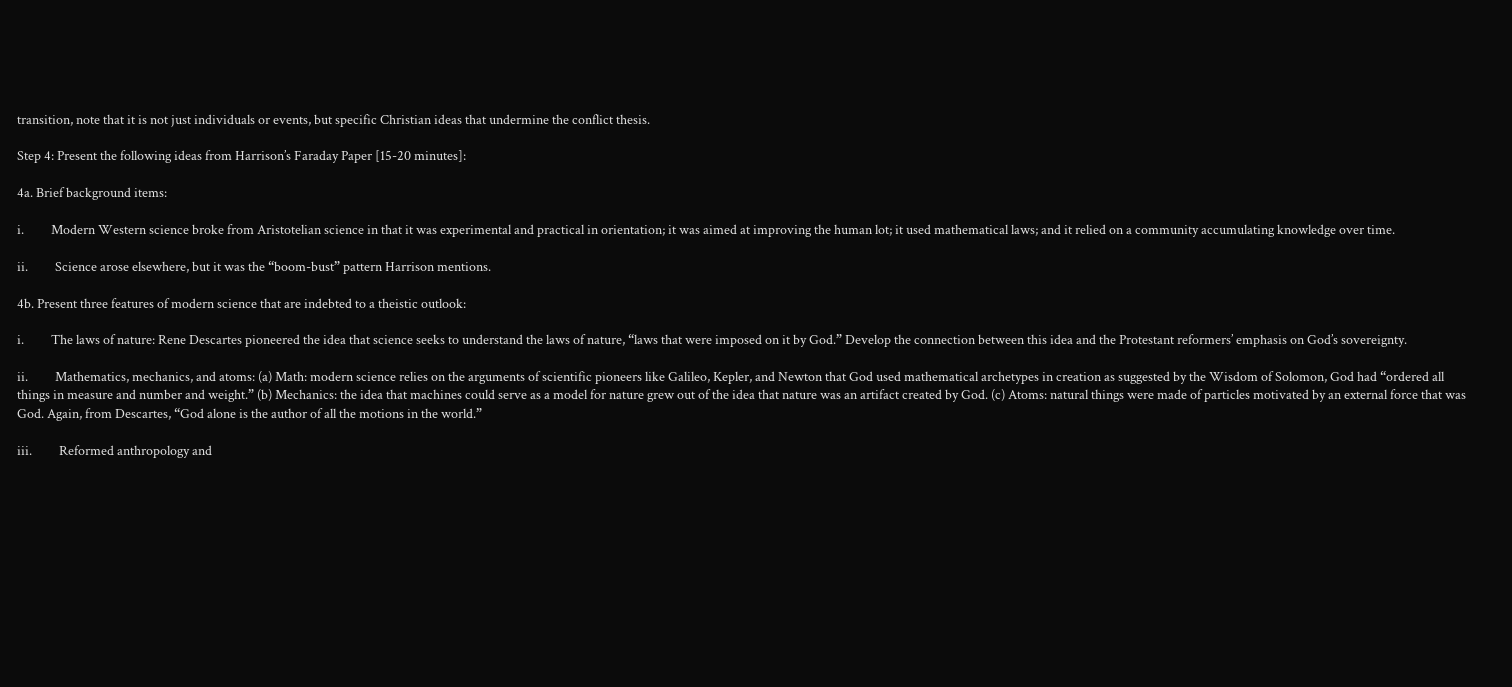transition, note that it is not just individuals or events, but specific Christian ideas that undermine the conflict thesis.

Step 4: Present the following ideas from Harrison’s Faraday Paper [15-20 minutes]:

4a. Brief background items:

i.         Modern Western science broke from Aristotelian science in that it was experimental and practical in orientation; it was aimed at improving the human lot; it used mathematical laws; and it relied on a community accumulating knowledge over time.

ii.         Science arose elsewhere, but it was the “boom-bust” pattern Harrison mentions.

4b. Present three features of modern science that are indebted to a theistic outlook:

i.         The laws of nature: Rene Descartes pioneered the idea that science seeks to understand the laws of nature, “laws that were imposed on it by God.” Develop the connection between this idea and the Protestant reformers’ emphasis on God’s sovereignty.

ii.         Mathematics, mechanics, and atoms: (a) Math: modern science relies on the arguments of scientific pioneers like Galileo, Kepler, and Newton that God used mathematical archetypes in creation as suggested by the Wisdom of Solomon, God had “ordered all things in measure and number and weight.” (b) Mechanics: the idea that machines could serve as a model for nature grew out of the idea that nature was an artifact created by God. (c) Atoms: natural things were made of particles motivated by an external force that was God. Again, from Descartes, “God alone is the author of all the motions in the world.”

iii.         Reformed anthropology and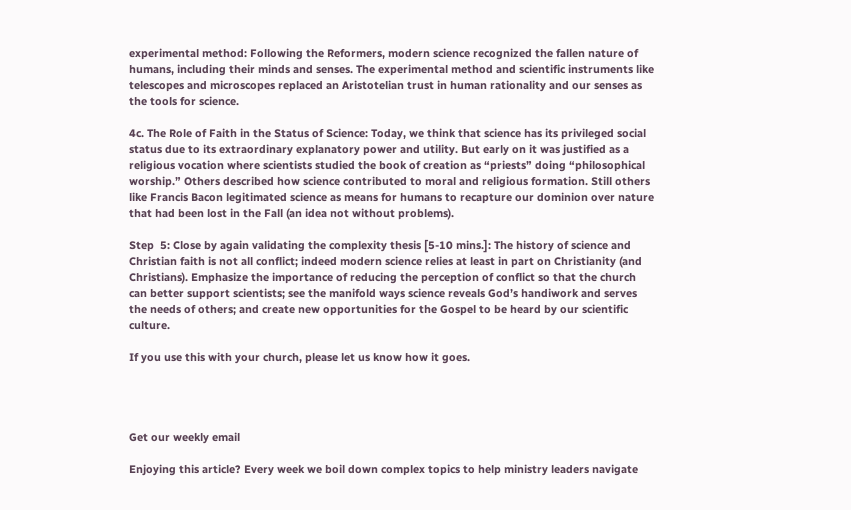experimental method: Following the Reformers, modern science recognized the fallen nature of humans, including their minds and senses. The experimental method and scientific instruments like telescopes and microscopes replaced an Aristotelian trust in human rationality and our senses as the tools for science.

4c. The Role of Faith in the Status of Science: Today, we think that science has its privileged social status due to its extraordinary explanatory power and utility. But early on it was justified as a religious vocation where scientists studied the book of creation as “priests” doing “philosophical worship.” Others described how science contributed to moral and religious formation. Still others like Francis Bacon legitimated science as means for humans to recapture our dominion over nature that had been lost in the Fall (an idea not without problems).

Step  5: Close by again validating the complexity thesis [5-10 mins.]: The history of science and Christian faith is not all conflict; indeed modern science relies at least in part on Christianity (and Christians). Emphasize the importance of reducing the perception of conflict so that the church can better support scientists; see the manifold ways science reveals God’s handiwork and serves the needs of others; and create new opportunities for the Gospel to be heard by our scientific culture.

If you use this with your church, please let us know how it goes.




Get our weekly email

Enjoying this article? Every week we boil down complex topics to help ministry leaders navigate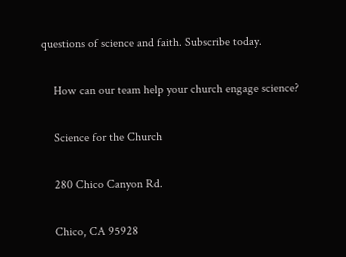questions of science and faith. Subscribe today.

    How can our team help your church engage science?

    Science for the Church

    280 Chico Canyon Rd.

    Chico, CA 95928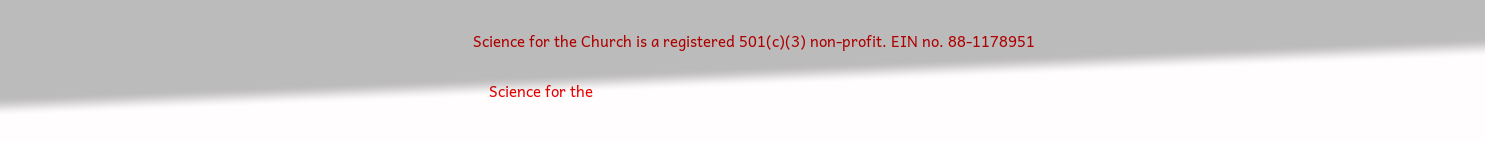Science for the Church is a registered 501(c)(3) non-profit. EIN no. 88-1178951

    Science for the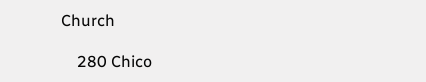Church

    280 Chico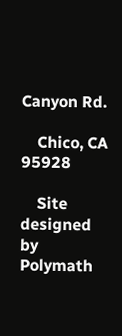Canyon Rd.

    Chico, CA 95928

    Site designed by Polymath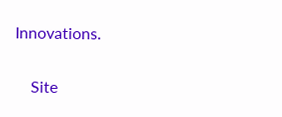Innovations.

    Site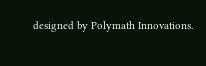designed by Polymath Innovations.